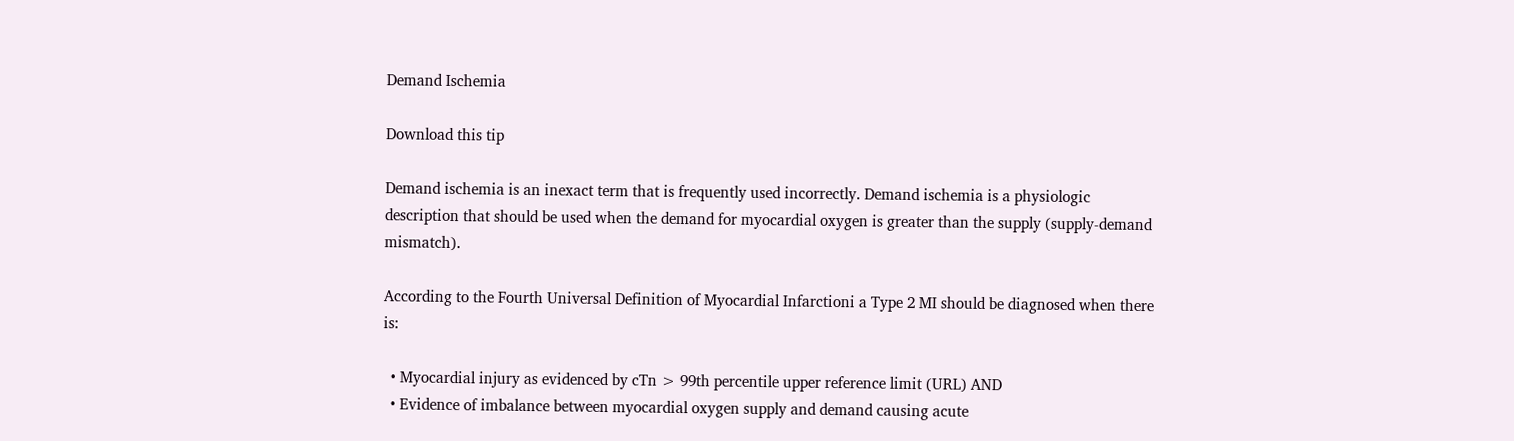Demand Ischemia

Download this tip

Demand ischemia is an inexact term that is frequently used incorrectly. Demand ischemia is a physiologic description that should be used when the demand for myocardial oxygen is greater than the supply (supply-demand mismatch).

According to the Fourth Universal Definition of Myocardial Infarctioni a Type 2 MI should be diagnosed when there is:

  • Myocardial injury as evidenced by cTn > 99th percentile upper reference limit (URL) AND
  • Evidence of imbalance between myocardial oxygen supply and demand causing acute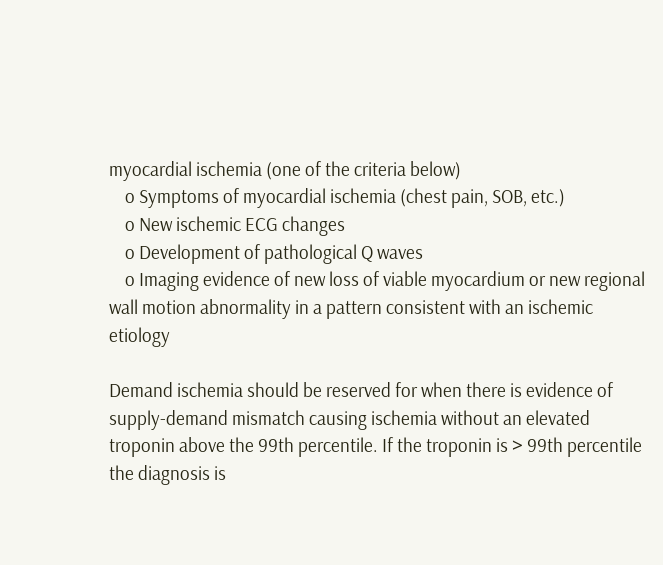myocardial ischemia (one of the criteria below)
    o Symptoms of myocardial ischemia (chest pain, SOB, etc.)
    o New ischemic ECG changes
    o Development of pathological Q waves
    o Imaging evidence of new loss of viable myocardium or new regional wall motion abnormality in a pattern consistent with an ischemic etiology

Demand ischemia should be reserved for when there is evidence of supply-demand mismatch causing ischemia without an elevated troponin above the 99th percentile. If the troponin is > 99th percentile the diagnosis is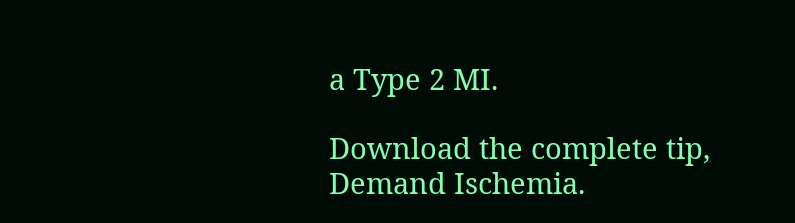a Type 2 MI.

Download the complete tip, Demand Ischemia.